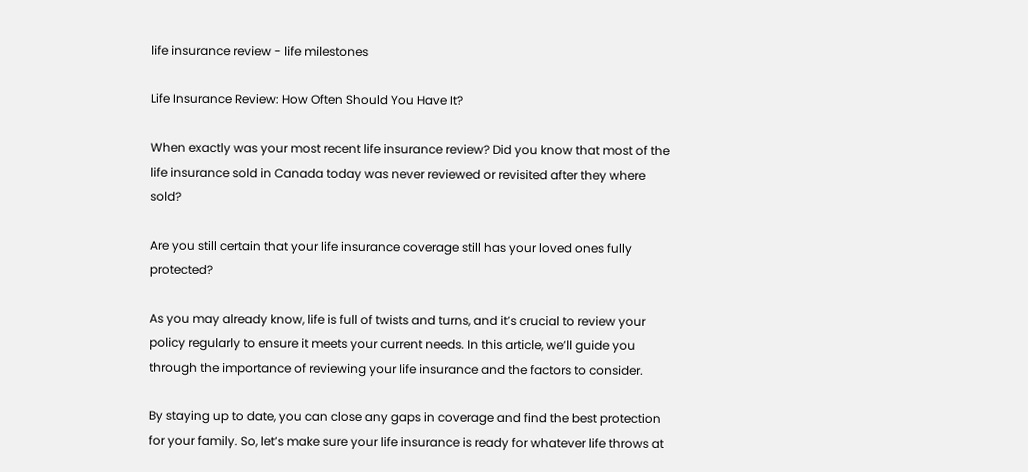life insurance review - life milestones

Life Insurance Review: How Often Should You Have It?

When exactly was your most recent life insurance review? Did you know that most of the life insurance sold in Canada today was never reviewed or revisited after they where sold?

Are you still certain that your life insurance coverage still has your loved ones fully protected?

As you may already know, life is full of twists and turns, and it’s crucial to review your policy regularly to ensure it meets your current needs. In this article, we’ll guide you through the importance of reviewing your life insurance and the factors to consider.

By staying up to date, you can close any gaps in coverage and find the best protection for your family. So, let’s make sure your life insurance is ready for whatever life throws at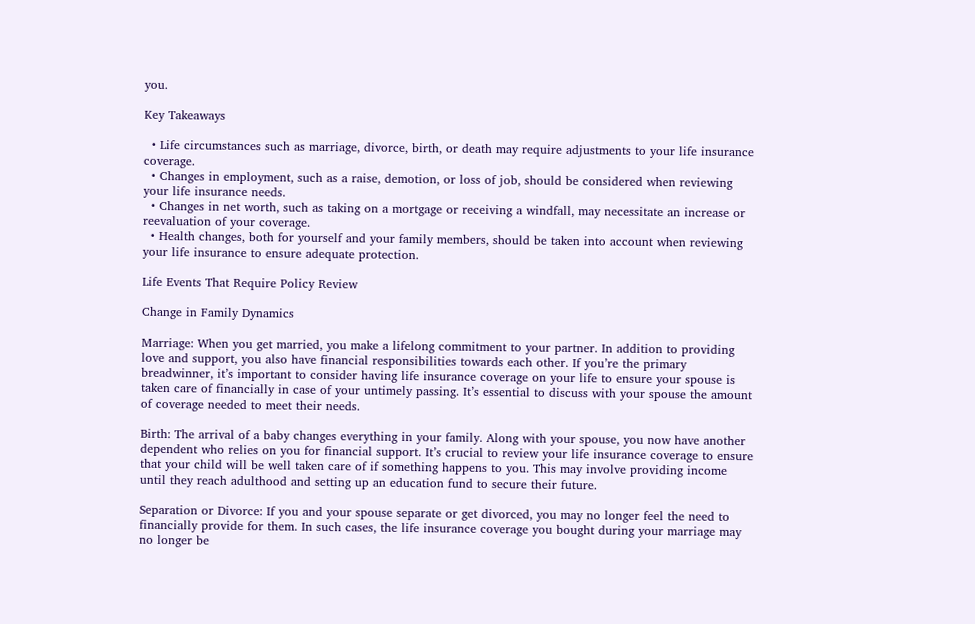you.

Key Takeaways

  • Life circumstances such as marriage, divorce, birth, or death may require adjustments to your life insurance coverage.
  • Changes in employment, such as a raise, demotion, or loss of job, should be considered when reviewing your life insurance needs.
  • Changes in net worth, such as taking on a mortgage or receiving a windfall, may necessitate an increase or reevaluation of your coverage.
  • Health changes, both for yourself and your family members, should be taken into account when reviewing your life insurance to ensure adequate protection.

Life Events That Require Policy Review

Change in Family Dynamics

Marriage: When you get married, you make a lifelong commitment to your partner. In addition to providing love and support, you also have financial responsibilities towards each other. If you’re the primary breadwinner, it’s important to consider having life insurance coverage on your life to ensure your spouse is taken care of financially in case of your untimely passing. It’s essential to discuss with your spouse the amount of coverage needed to meet their needs.

Birth: The arrival of a baby changes everything in your family. Along with your spouse, you now have another dependent who relies on you for financial support. It’s crucial to review your life insurance coverage to ensure that your child will be well taken care of if something happens to you. This may involve providing income until they reach adulthood and setting up an education fund to secure their future.

Separation or Divorce: If you and your spouse separate or get divorced, you may no longer feel the need to financially provide for them. In such cases, the life insurance coverage you bought during your marriage may no longer be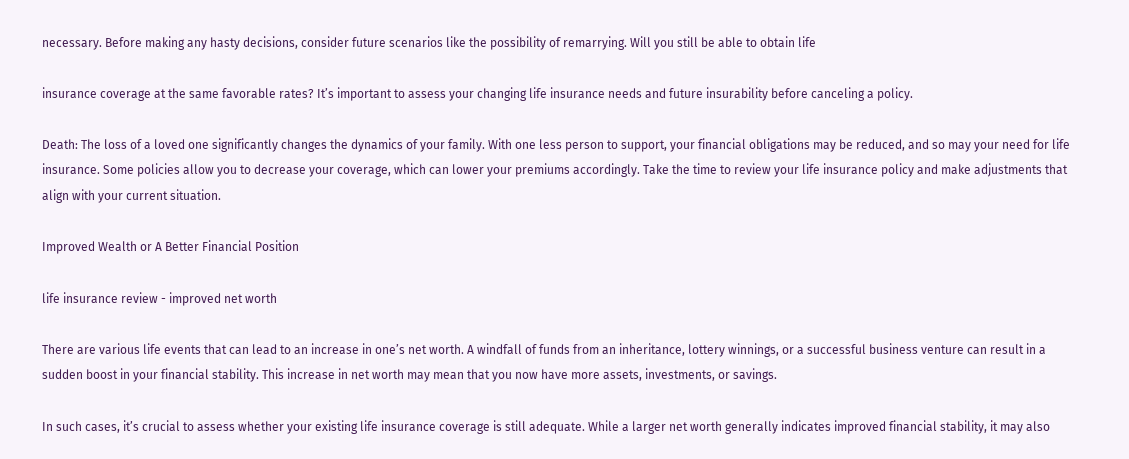necessary. Before making any hasty decisions, consider future scenarios like the possibility of remarrying. Will you still be able to obtain life

insurance coverage at the same favorable rates? It’s important to assess your changing life insurance needs and future insurability before canceling a policy.

Death: The loss of a loved one significantly changes the dynamics of your family. With one less person to support, your financial obligations may be reduced, and so may your need for life insurance. Some policies allow you to decrease your coverage, which can lower your premiums accordingly. Take the time to review your life insurance policy and make adjustments that align with your current situation.

Improved Wealth or A Better Financial Position

life insurance review - improved net worth

There are various life events that can lead to an increase in one’s net worth. A windfall of funds from an inheritance, lottery winnings, or a successful business venture can result in a sudden boost in your financial stability. This increase in net worth may mean that you now have more assets, investments, or savings.

In such cases, it’s crucial to assess whether your existing life insurance coverage is still adequate. While a larger net worth generally indicates improved financial stability, it may also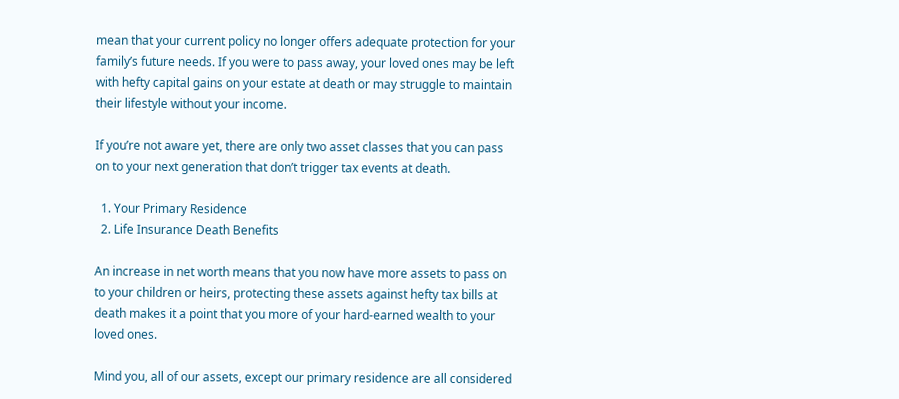mean that your current policy no longer offers adequate protection for your family’s future needs. If you were to pass away, your loved ones may be left with hefty capital gains on your estate at death or may struggle to maintain their lifestyle without your income.

If you’re not aware yet, there are only two asset classes that you can pass on to your next generation that don’t trigger tax events at death.

  1. Your Primary Residence
  2. Life Insurance Death Benefits

An increase in net worth means that you now have more assets to pass on to your children or heirs, protecting these assets against hefty tax bills at death makes it a point that you more of your hard-earned wealth to your loved ones.

Mind you, all of our assets, except our primary residence are all considered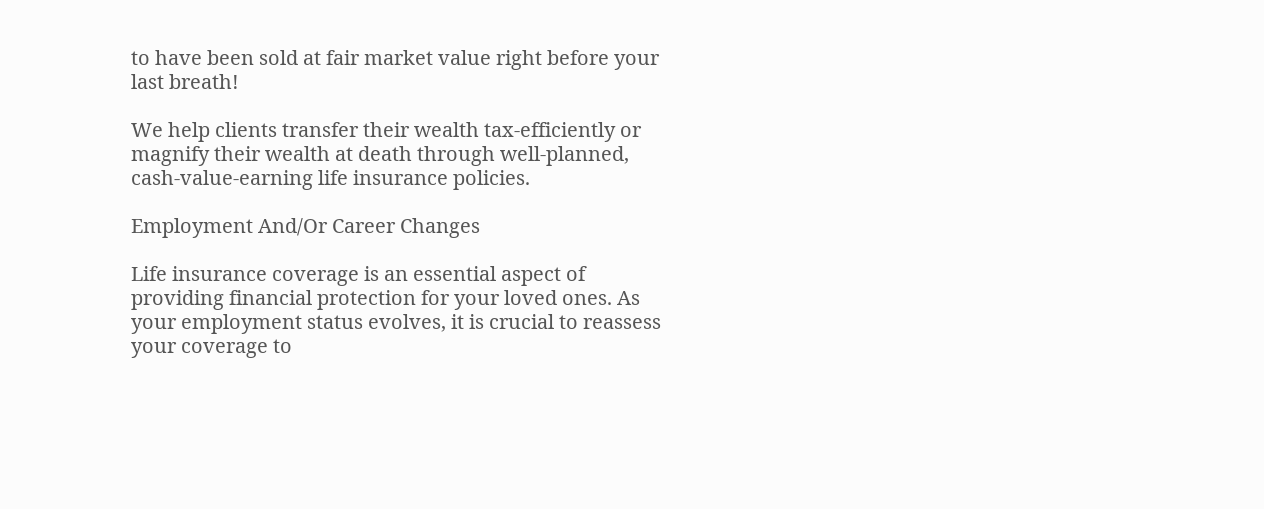to have been sold at fair market value right before your last breath!

We help clients transfer their wealth tax-efficiently or magnify their wealth at death through well-planned, cash-value-earning life insurance policies.

Employment And/Or Career Changes

Life insurance coverage is an essential aspect of providing financial protection for your loved ones. As your employment status evolves, it is crucial to reassess your coverage to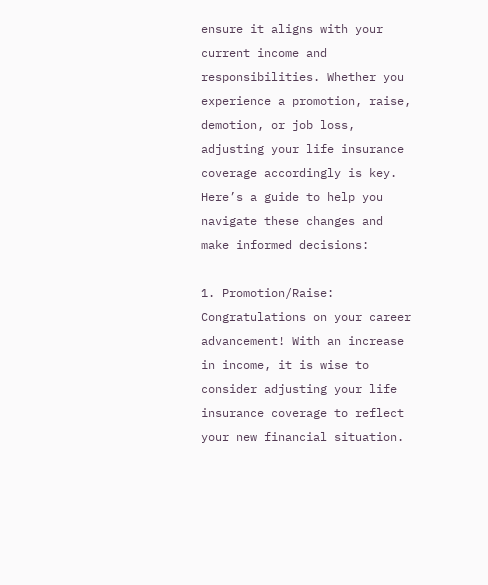ensure it aligns with your current income and responsibilities. Whether you experience a promotion, raise, demotion, or job loss, adjusting your life insurance coverage accordingly is key. Here’s a guide to help you navigate these changes and make informed decisions:

1. Promotion/Raise: Congratulations on your career advancement! With an increase in income, it is wise to consider adjusting your life insurance coverage to reflect your new financial situation.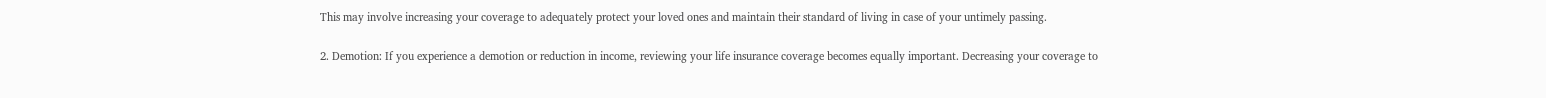This may involve increasing your coverage to adequately protect your loved ones and maintain their standard of living in case of your untimely passing.

2. Demotion: If you experience a demotion or reduction in income, reviewing your life insurance coverage becomes equally important. Decreasing your coverage to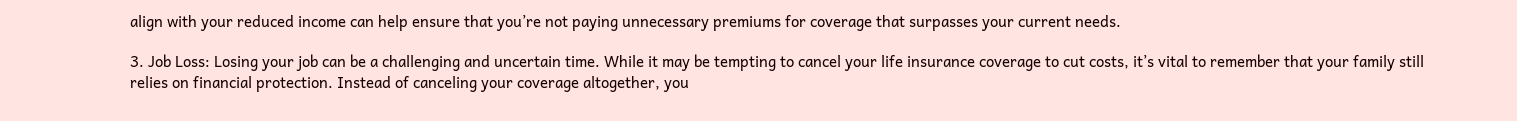align with your reduced income can help ensure that you’re not paying unnecessary premiums for coverage that surpasses your current needs.

3. Job Loss: Losing your job can be a challenging and uncertain time. While it may be tempting to cancel your life insurance coverage to cut costs, it’s vital to remember that your family still relies on financial protection. Instead of canceling your coverage altogether, you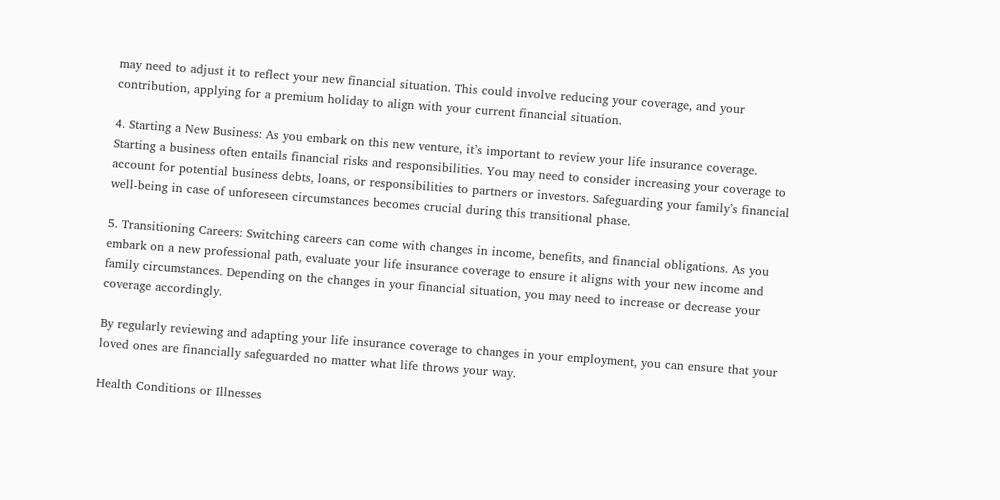may need to adjust it to reflect your new financial situation. This could involve reducing your coverage, and your contribution, applying for a premium holiday to align with your current financial situation.

4. Starting a New Business: As you embark on this new venture, it’s important to review your life insurance coverage. Starting a business often entails financial risks and responsibilities. You may need to consider increasing your coverage to account for potential business debts, loans, or responsibilities to partners or investors. Safeguarding your family’s financial well-being in case of unforeseen circumstances becomes crucial during this transitional phase.

5. Transitioning Careers: Switching careers can come with changes in income, benefits, and financial obligations. As you embark on a new professional path, evaluate your life insurance coverage to ensure it aligns with your new income and family circumstances. Depending on the changes in your financial situation, you may need to increase or decrease your coverage accordingly.

By regularly reviewing and adapting your life insurance coverage to changes in your employment, you can ensure that your loved ones are financially safeguarded no matter what life throws your way.

Health Conditions or Illnesses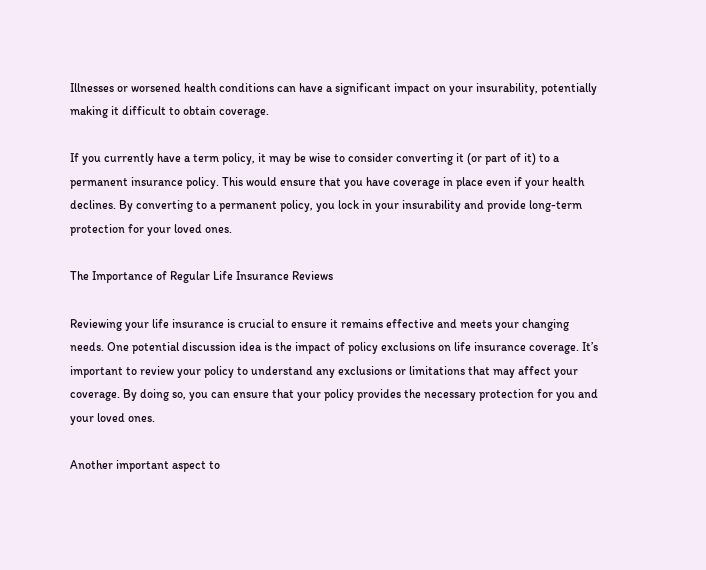Illnesses or worsened health conditions can have a significant impact on your insurability, potentially making it difficult to obtain coverage.

If you currently have a term policy, it may be wise to consider converting it (or part of it) to a permanent insurance policy. This would ensure that you have coverage in place even if your health declines. By converting to a permanent policy, you lock in your insurability and provide long-term protection for your loved ones.

The Importance of Regular Life Insurance Reviews

Reviewing your life insurance is crucial to ensure it remains effective and meets your changing needs. One potential discussion idea is the impact of policy exclusions on life insurance coverage. It’s important to review your policy to understand any exclusions or limitations that may affect your coverage. By doing so, you can ensure that your policy provides the necessary protection for you and your loved ones.

Another important aspect to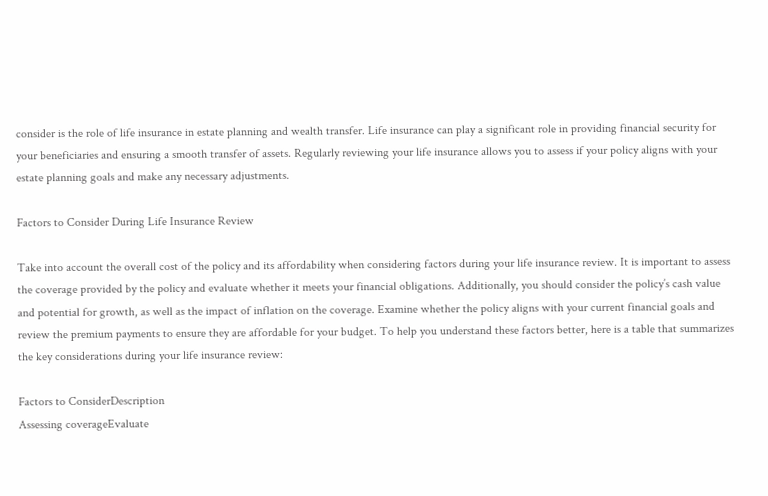consider is the role of life insurance in estate planning and wealth transfer. Life insurance can play a significant role in providing financial security for your beneficiaries and ensuring a smooth transfer of assets. Regularly reviewing your life insurance allows you to assess if your policy aligns with your estate planning goals and make any necessary adjustments.

Factors to Consider During Life Insurance Review

Take into account the overall cost of the policy and its affordability when considering factors during your life insurance review. It is important to assess the coverage provided by the policy and evaluate whether it meets your financial obligations. Additionally, you should consider the policy’s cash value and potential for growth, as well as the impact of inflation on the coverage. Examine whether the policy aligns with your current financial goals and review the premium payments to ensure they are affordable for your budget. To help you understand these factors better, here is a table that summarizes the key considerations during your life insurance review:

Factors to ConsiderDescription
Assessing coverageEvaluate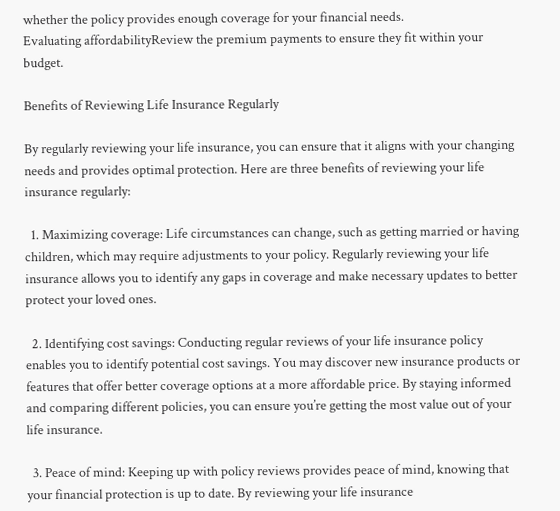whether the policy provides enough coverage for your financial needs.
Evaluating affordabilityReview the premium payments to ensure they fit within your budget.

Benefits of Reviewing Life Insurance Regularly

By regularly reviewing your life insurance, you can ensure that it aligns with your changing needs and provides optimal protection. Here are three benefits of reviewing your life insurance regularly:

  1. Maximizing coverage: Life circumstances can change, such as getting married or having children, which may require adjustments to your policy. Regularly reviewing your life insurance allows you to identify any gaps in coverage and make necessary updates to better protect your loved ones.

  2. Identifying cost savings: Conducting regular reviews of your life insurance policy enables you to identify potential cost savings. You may discover new insurance products or features that offer better coverage options at a more affordable price. By staying informed and comparing different policies, you can ensure you’re getting the most value out of your life insurance.

  3. Peace of mind: Keeping up with policy reviews provides peace of mind, knowing that your financial protection is up to date. By reviewing your life insurance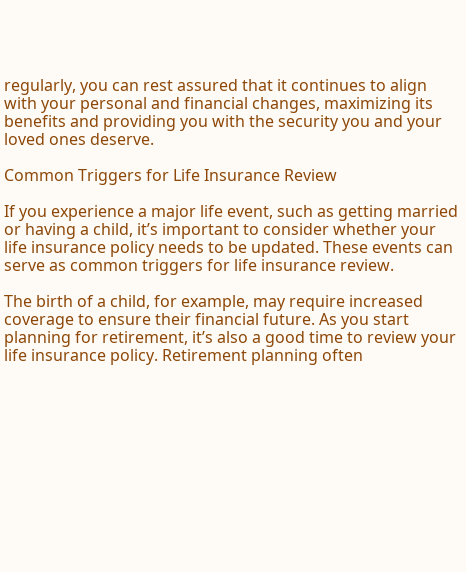regularly, you can rest assured that it continues to align with your personal and financial changes, maximizing its benefits and providing you with the security you and your loved ones deserve.

Common Triggers for Life Insurance Review

If you experience a major life event, such as getting married or having a child, it’s important to consider whether your life insurance policy needs to be updated. These events can serve as common triggers for life insurance review.

The birth of a child, for example, may require increased coverage to ensure their financial future. As you start planning for retirement, it’s also a good time to review your life insurance policy. Retirement planning often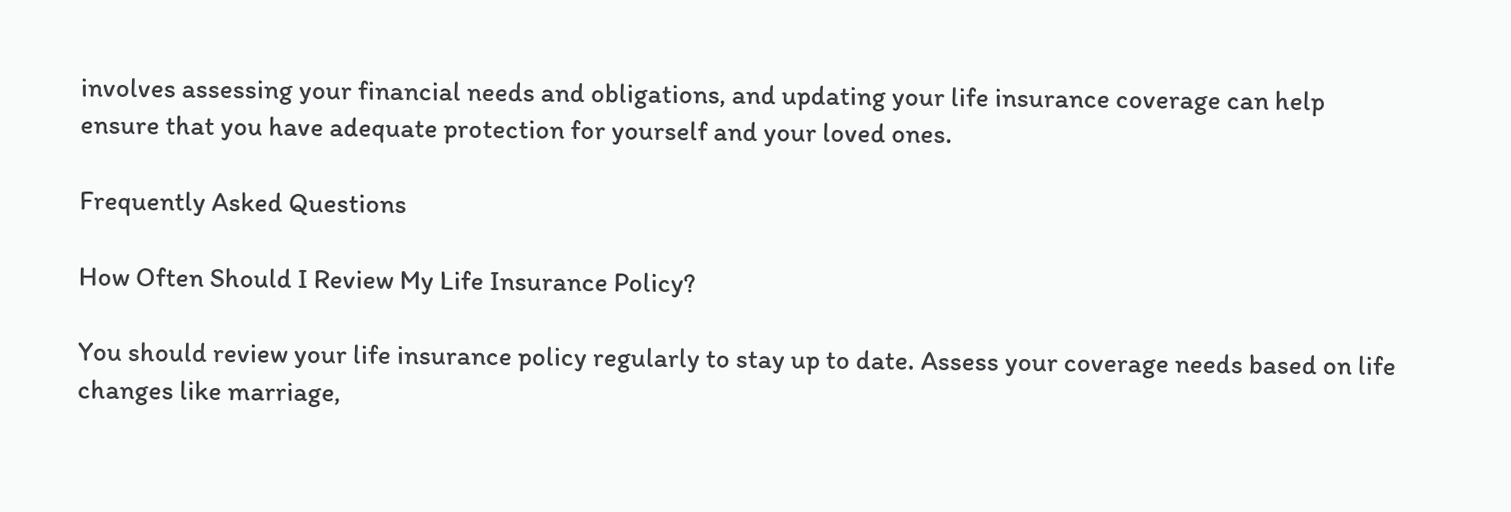involves assessing your financial needs and obligations, and updating your life insurance coverage can help ensure that you have adequate protection for yourself and your loved ones.

Frequently Asked Questions

How Often Should I Review My Life Insurance Policy?

You should review your life insurance policy regularly to stay up to date. Assess your coverage needs based on life changes like marriage,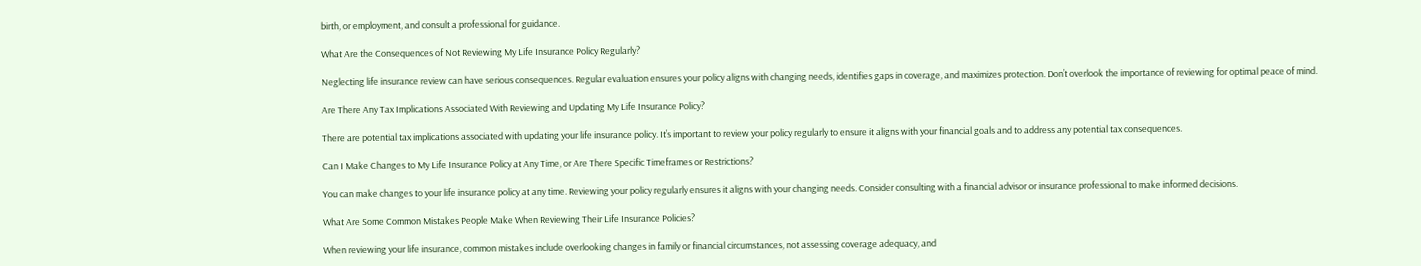birth, or employment, and consult a professional for guidance.

What Are the Consequences of Not Reviewing My Life Insurance Policy Regularly?

Neglecting life insurance review can have serious consequences. Regular evaluation ensures your policy aligns with changing needs, identifies gaps in coverage, and maximizes protection. Don’t overlook the importance of reviewing for optimal peace of mind.

Are There Any Tax Implications Associated With Reviewing and Updating My Life Insurance Policy?

There are potential tax implications associated with updating your life insurance policy. It’s important to review your policy regularly to ensure it aligns with your financial goals and to address any potential tax consequences.

Can I Make Changes to My Life Insurance Policy at Any Time, or Are There Specific Timeframes or Restrictions?

You can make changes to your life insurance policy at any time. Reviewing your policy regularly ensures it aligns with your changing needs. Consider consulting with a financial advisor or insurance professional to make informed decisions.

What Are Some Common Mistakes People Make When Reviewing Their Life Insurance Policies?

When reviewing your life insurance, common mistakes include overlooking changes in family or financial circumstances, not assessing coverage adequacy, and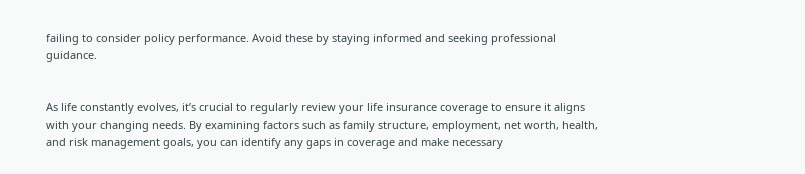failing to consider policy performance. Avoid these by staying informed and seeking professional guidance.


As life constantly evolves, it’s crucial to regularly review your life insurance coverage to ensure it aligns with your changing needs. By examining factors such as family structure, employment, net worth, health, and risk management goals, you can identify any gaps in coverage and make necessary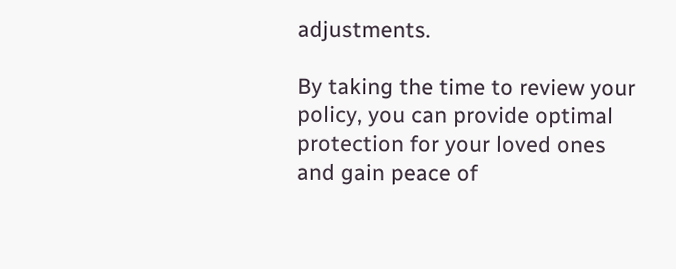adjustments.

By taking the time to review your policy, you can provide optimal protection for your loved ones and gain peace of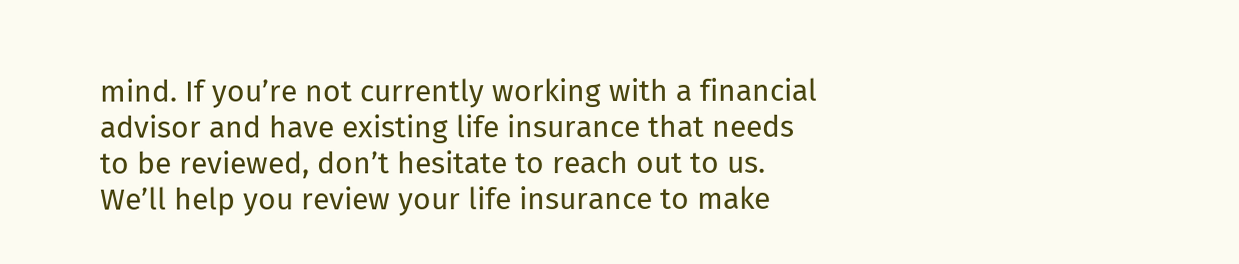mind. If you’re not currently working with a financial advisor and have existing life insurance that needs to be reviewed, don’t hesitate to reach out to us. We’ll help you review your life insurance to make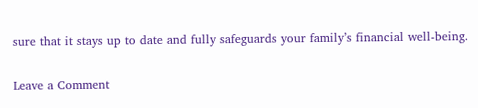sure that it stays up to date and fully safeguards your family’s financial well-being.

Leave a Comment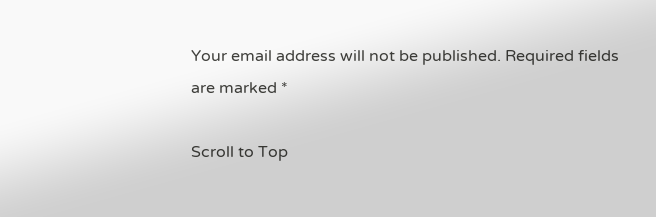Your email address will not be published. Required fields are marked *

Scroll to Top